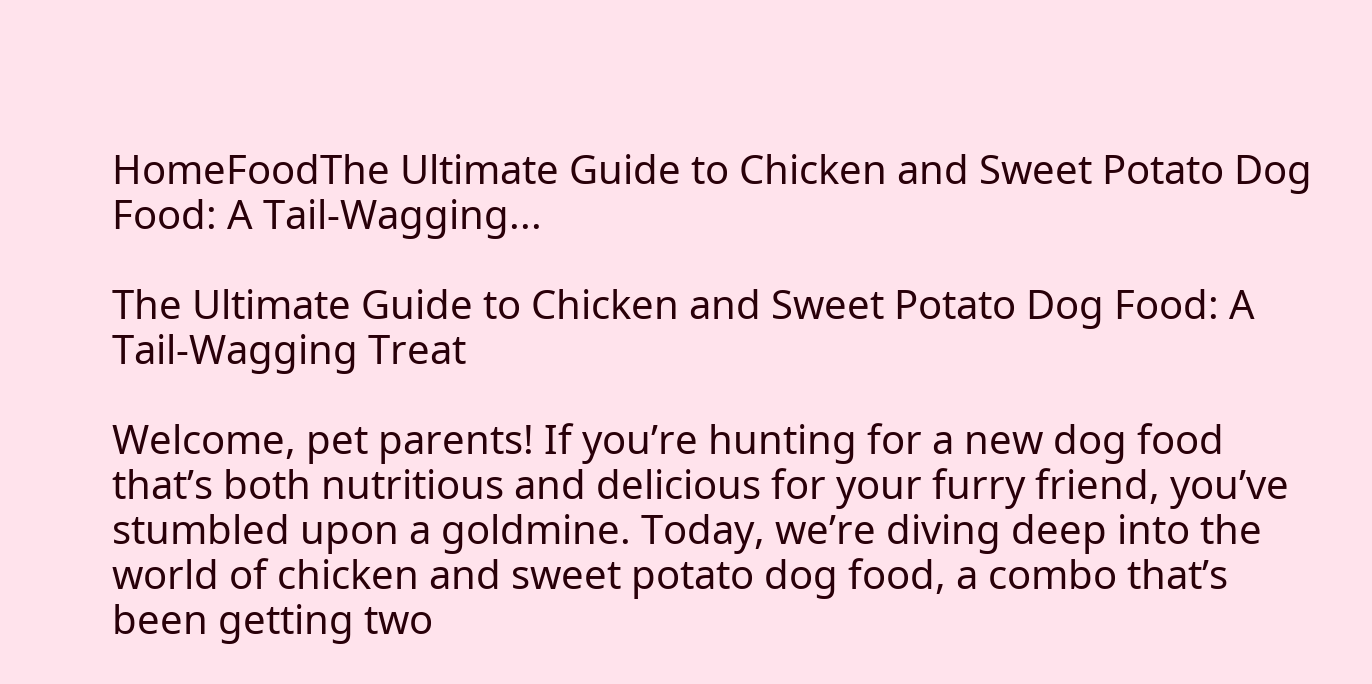HomeFoodThe Ultimate Guide to Chicken and Sweet Potato Dog Food: A Tail-Wagging...

The Ultimate Guide to Chicken and Sweet Potato Dog Food: A Tail-Wagging Treat

Welcome, pet parents! If you’re hunting for a new dog food that’s both nutritious and delicious for your furry friend, you’ve stumbled upon a goldmine. Today, we’re diving deep into the world of chicken and sweet potato dog food, a combo that’s been getting two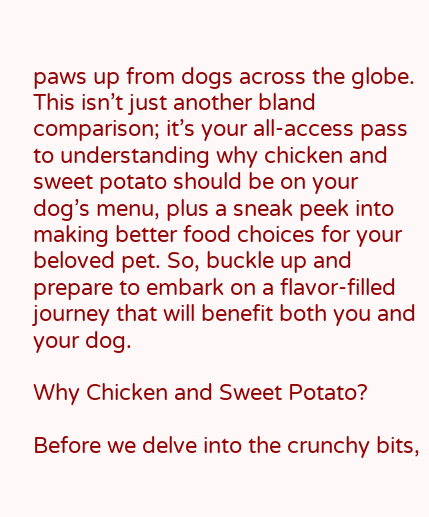paws up from dogs across the globe. This isn’t just another bland comparison; it’s your all-access pass to understanding why chicken and sweet potato should be on your dog’s menu, plus a sneak peek into making better food choices for your beloved pet. So, buckle up and prepare to embark on a flavor-filled journey that will benefit both you and your dog.

Why Chicken and Sweet Potato?

Before we delve into the crunchy bits,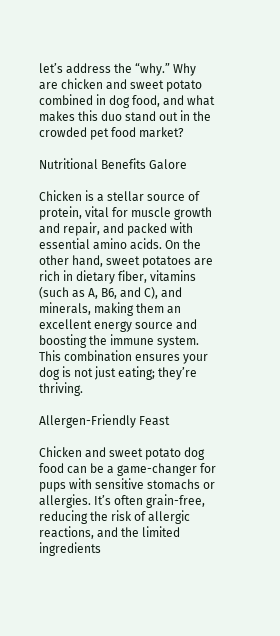let’s address the “why.” Why are chicken and sweet potato combined in dog food, and what makes this duo stand out in the crowded pet food market?

Nutritional Benefits Galore

Chicken is a stellar source of protein, vital for muscle growth and repair, and packed with essential amino acids. On the other hand, sweet potatoes are rich in dietary fiber, vitamins (such as A, B6, and C), and minerals, making them an excellent energy source and boosting the immune system. This combination ensures your dog is not just eating; they’re thriving.

Allergen-Friendly Feast

Chicken and sweet potato dog food can be a game-changer for pups with sensitive stomachs or allergies. It’s often grain-free, reducing the risk of allergic reactions, and the limited ingredients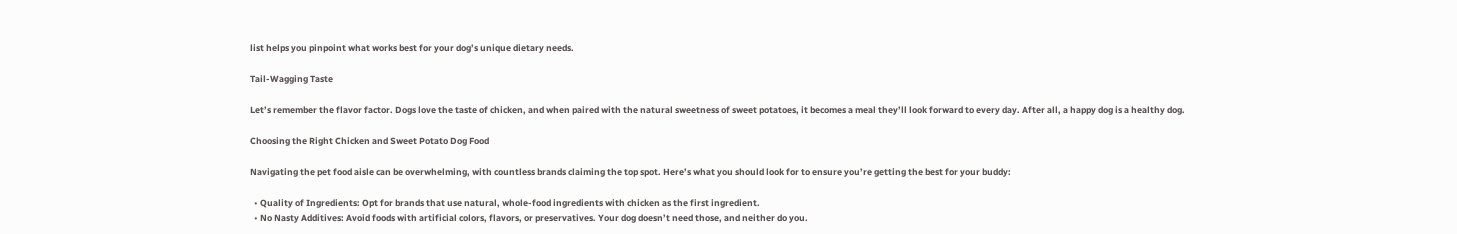list helps you pinpoint what works best for your dog’s unique dietary needs.

Tail-Wagging Taste

Let’s remember the flavor factor. Dogs love the taste of chicken, and when paired with the natural sweetness of sweet potatoes, it becomes a meal they’ll look forward to every day. After all, a happy dog is a healthy dog.

Choosing the Right Chicken and Sweet Potato Dog Food

Navigating the pet food aisle can be overwhelming, with countless brands claiming the top spot. Here’s what you should look for to ensure you’re getting the best for your buddy:

  • Quality of Ingredients: Opt for brands that use natural, whole-food ingredients with chicken as the first ingredient.
  • No Nasty Additives: Avoid foods with artificial colors, flavors, or preservatives. Your dog doesn’t need those, and neither do you.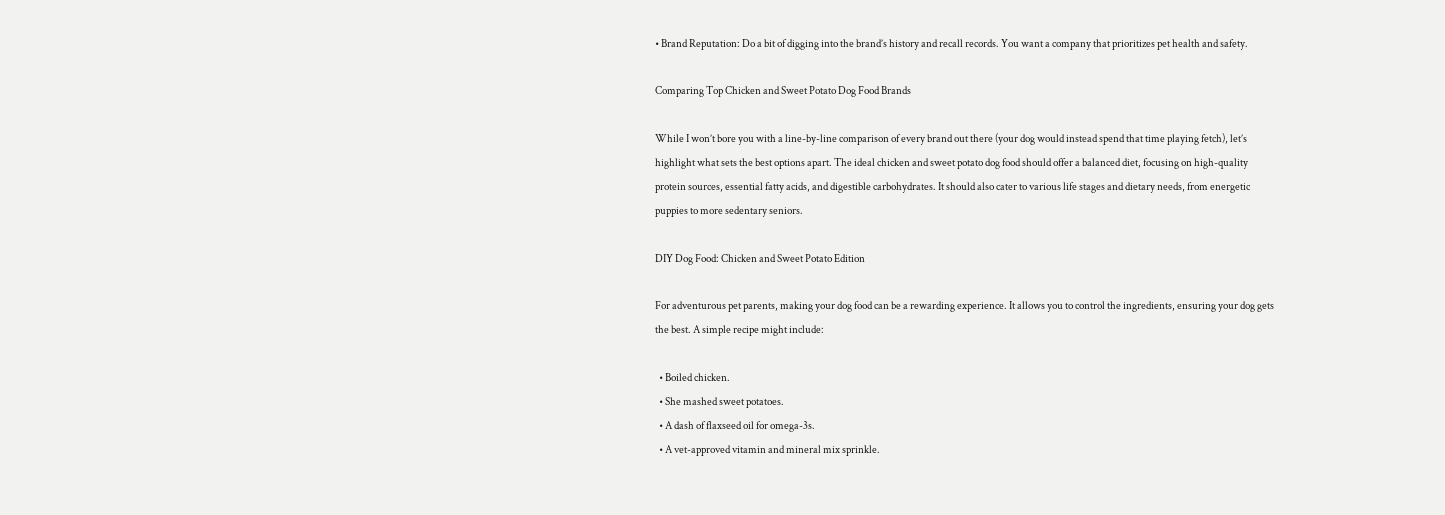• Brand Reputation: Do a bit of digging into the brand’s history and recall records. You want a company that prioritizes pet health and safety.

Comparing Top Chicken and Sweet Potato Dog Food Brands

While I won’t bore you with a line-by-line comparison of every brand out there (your dog would instead spend that time playing fetch), let’s highlight what sets the best options apart. The ideal chicken and sweet potato dog food should offer a balanced diet, focusing on high-quality protein sources, essential fatty acids, and digestible carbohydrates. It should also cater to various life stages and dietary needs, from energetic puppies to more sedentary seniors.

DIY Dog Food: Chicken and Sweet Potato Edition

For adventurous pet parents, making your dog food can be a rewarding experience. It allows you to control the ingredients, ensuring your dog gets the best. A simple recipe might include:

  • Boiled chicken.
  • She mashed sweet potatoes.
  • A dash of flaxseed oil for omega-3s.
  • A vet-approved vitamin and mineral mix sprinkle.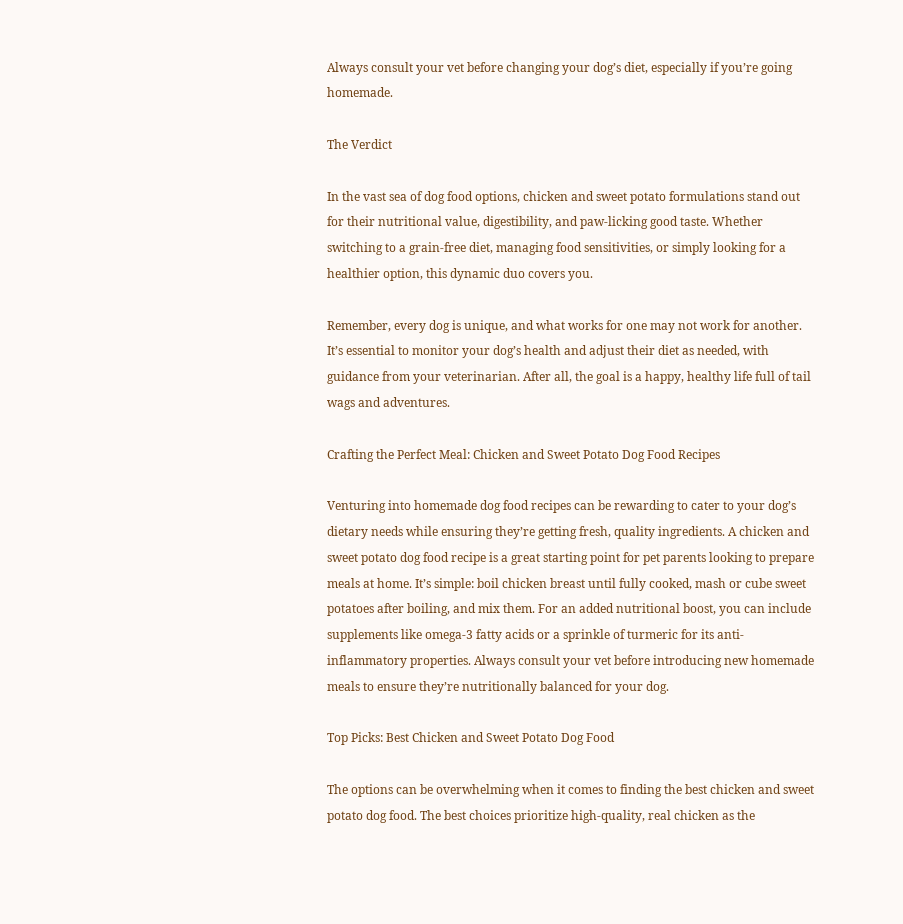Always consult your vet before changing your dog’s diet, especially if you’re going homemade.

The Verdict

In the vast sea of dog food options, chicken and sweet potato formulations stand out for their nutritional value, digestibility, and paw-licking good taste. Whether switching to a grain-free diet, managing food sensitivities, or simply looking for a healthier option, this dynamic duo covers you.

Remember, every dog is unique, and what works for one may not work for another. It’s essential to monitor your dog’s health and adjust their diet as needed, with guidance from your veterinarian. After all, the goal is a happy, healthy life full of tail wags and adventures.

Crafting the Perfect Meal: Chicken and Sweet Potato Dog Food Recipes

Venturing into homemade dog food recipes can be rewarding to cater to your dog’s dietary needs while ensuring they’re getting fresh, quality ingredients. A chicken and sweet potato dog food recipe is a great starting point for pet parents looking to prepare meals at home. It’s simple: boil chicken breast until fully cooked, mash or cube sweet potatoes after boiling, and mix them. For an added nutritional boost, you can include supplements like omega-3 fatty acids or a sprinkle of turmeric for its anti-inflammatory properties. Always consult your vet before introducing new homemade meals to ensure they’re nutritionally balanced for your dog.

Top Picks: Best Chicken and Sweet Potato Dog Food

The options can be overwhelming when it comes to finding the best chicken and sweet potato dog food. The best choices prioritize high-quality, real chicken as the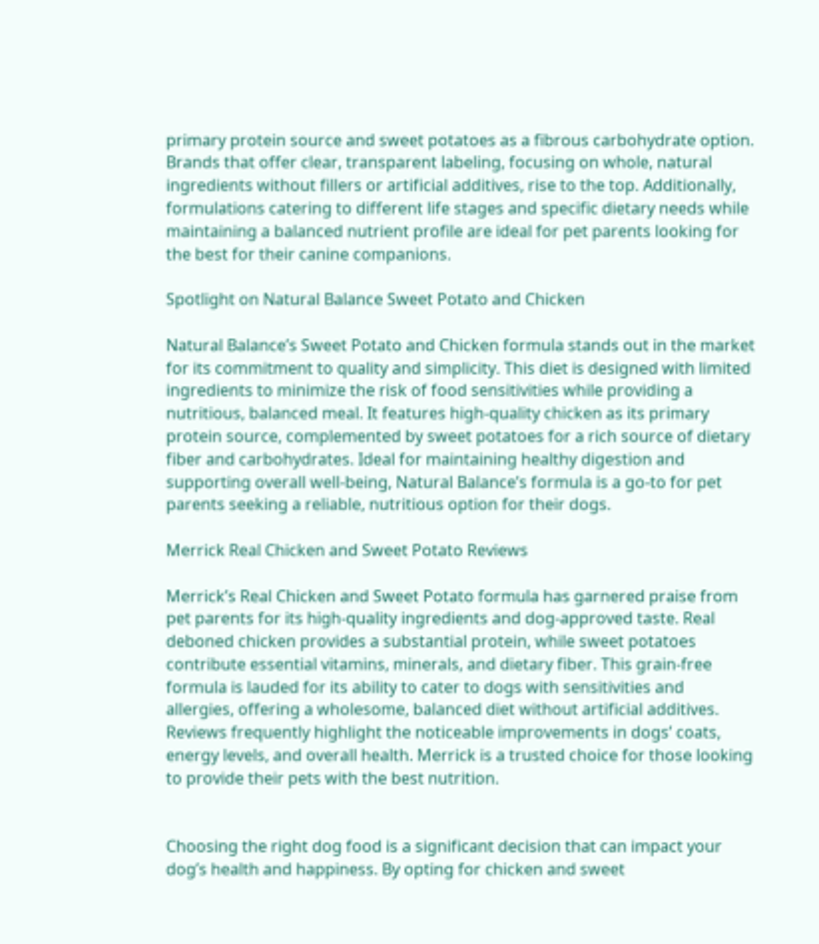primary protein source and sweet potatoes as a fibrous carbohydrate option. Brands that offer clear, transparent labeling, focusing on whole, natural ingredients without fillers or artificial additives, rise to the top. Additionally, formulations catering to different life stages and specific dietary needs while maintaining a balanced nutrient profile are ideal for pet parents looking for the best for their canine companions.

Spotlight on Natural Balance Sweet Potato and Chicken

Natural Balance’s Sweet Potato and Chicken formula stands out in the market for its commitment to quality and simplicity. This diet is designed with limited ingredients to minimize the risk of food sensitivities while providing a nutritious, balanced meal. It features high-quality chicken as its primary protein source, complemented by sweet potatoes for a rich source of dietary fiber and carbohydrates. Ideal for maintaining healthy digestion and supporting overall well-being, Natural Balance’s formula is a go-to for pet parents seeking a reliable, nutritious option for their dogs.

Merrick Real Chicken and Sweet Potato Reviews

Merrick’s Real Chicken and Sweet Potato formula has garnered praise from pet parents for its high-quality ingredients and dog-approved taste. Real deboned chicken provides a substantial protein, while sweet potatoes contribute essential vitamins, minerals, and dietary fiber. This grain-free formula is lauded for its ability to cater to dogs with sensitivities and allergies, offering a wholesome, balanced diet without artificial additives. Reviews frequently highlight the noticeable improvements in dogs’ coats, energy levels, and overall health. Merrick is a trusted choice for those looking to provide their pets with the best nutrition.


Choosing the right dog food is a significant decision that can impact your dog’s health and happiness. By opting for chicken and sweet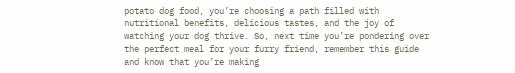potato dog food, you’re choosing a path filled with nutritional benefits, delicious tastes, and the joy of watching your dog thrive. So, next time you’re pondering over the perfect meal for your furry friend, remember this guide and know that you’re making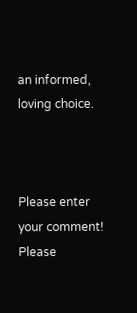an informed, loving choice.



Please enter your comment!
Please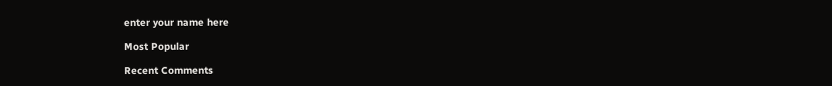enter your name here

Most Popular

Recent Comments